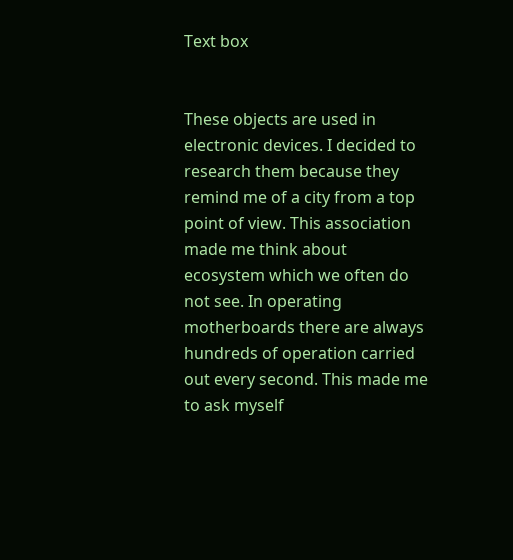Text box


These objects are used in electronic devices. I decided to research them because they remind me of a city from a top point of view. This association made me think about ecosystem which we often do not see. In operating motherboards there are always hundreds of operation carried out every second. This made me to ask myself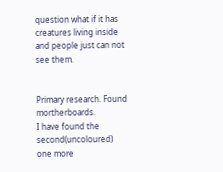question what if it has creatures living inside and people just can not see them.


Primary research. Found mortherboards.
I have found the second(uncoloured) one more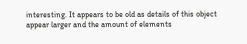interesting. It appears to be old as details of this object appear larger and the amount of elements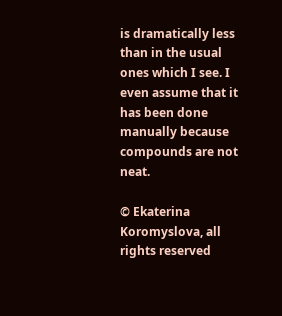is dramatically less than in the usual ones which I see. I even assume that it has been done manually because compounds are not neat.

© Ekaterina Koromyslova, all rights reserved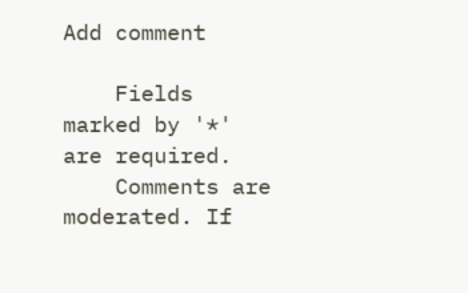Add comment

    Fields marked by '*' are required.
    Comments are moderated. If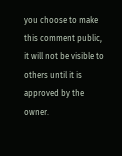you choose to make this comment public, it will not be visible to others until it is approved by the owner.